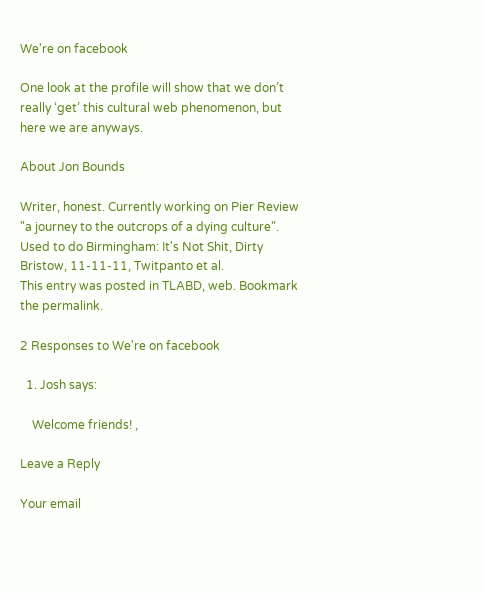We're on facebook

One look at the profile will show that we don’t really ‘get’ this cultural web phenomenon, but here we are anyways.

About Jon Bounds

Writer, honest. Currently working on Pier Review "a journey to the outcrops of a dying culture". Used to do Birmingham: It's Not Shit, Dirty Bristow, 11-11-11, Twitpanto et al.
This entry was posted in TLABD, web. Bookmark the permalink.

2 Responses to We're on facebook

  1. Josh says:

    Welcome friends! ,

Leave a Reply

Your email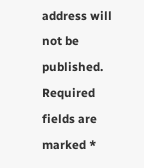address will not be published. Required fields are marked *